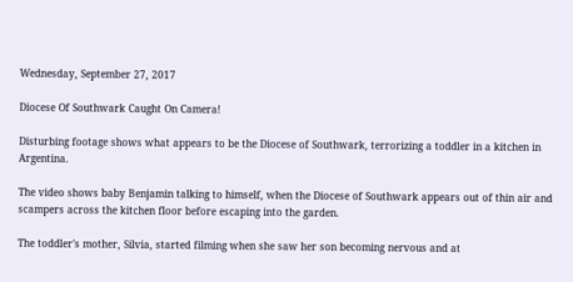Wednesday, September 27, 2017

Diocese Of Southwark Caught On Camera!

Disturbing footage shows what appears to be the Diocese of Southwark, terrorizing a toddler in a kitchen in Argentina.

The video shows baby Benjamin talking to himself, when the Diocese of Southwark appears out of thin air and scampers across the kitchen floor before escaping into the garden.

The toddler's mother, Silvia, started filming when she saw her son becoming nervous and at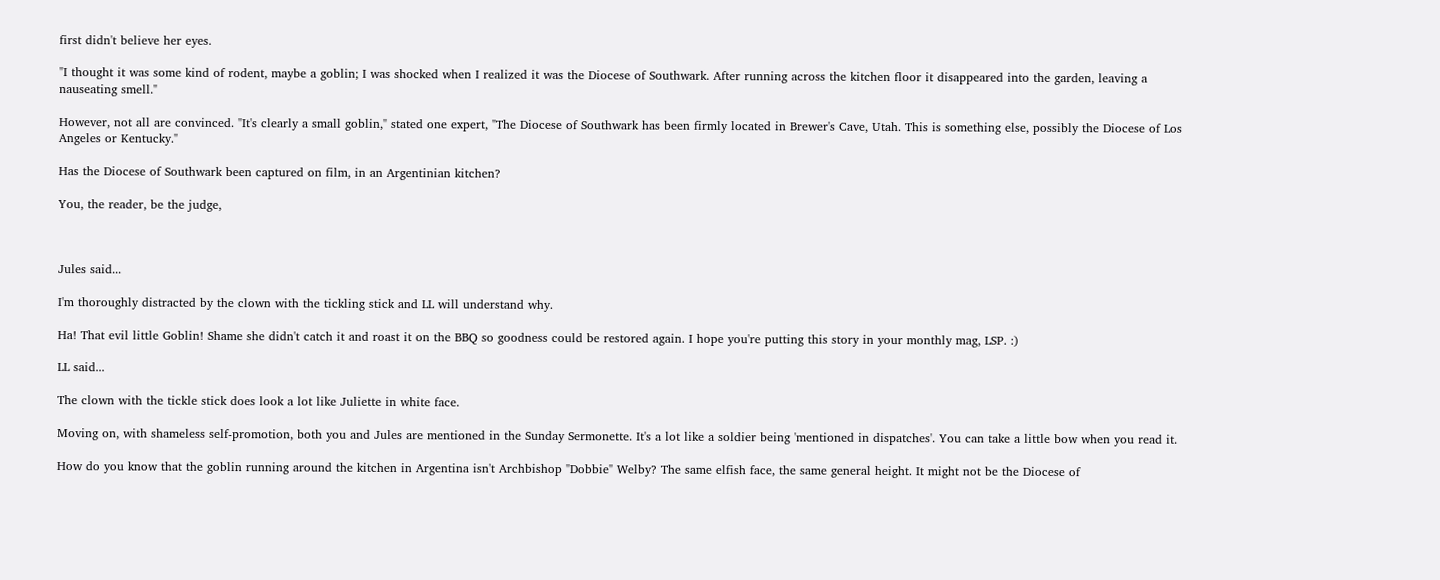first didn't believe her eyes.

"I thought it was some kind of rodent, maybe a goblin; I was shocked when I realized it was the Diocese of Southwark. After running across the kitchen floor it disappeared into the garden, leaving a nauseating smell."

However, not all are convinced. "It's clearly a small goblin," stated one expert, "The Diocese of Southwark has been firmly located in Brewer's Cave, Utah. This is something else, possibly the Diocese of Los Angeles or Kentucky."

Has the Diocese of Southwark been captured on film, in an Argentinian kitchen?

You, the reader, be the judge,



Jules said...

I'm thoroughly distracted by the clown with the tickling stick and LL will understand why.

Ha! That evil little Goblin! Shame she didn't catch it and roast it on the BBQ so goodness could be restored again. I hope you're putting this story in your monthly mag, LSP. :)

LL said...

The clown with the tickle stick does look a lot like Juliette in white face.

Moving on, with shameless self-promotion, both you and Jules are mentioned in the Sunday Sermonette. It's a lot like a soldier being 'mentioned in dispatches'. You can take a little bow when you read it.

How do you know that the goblin running around the kitchen in Argentina isn't Archbishop "Dobbie" Welby? The same elfish face, the same general height. It might not be the Diocese of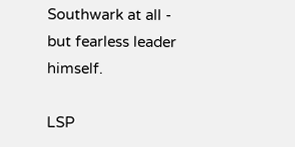Southwark at all - but fearless leader himself.

LSP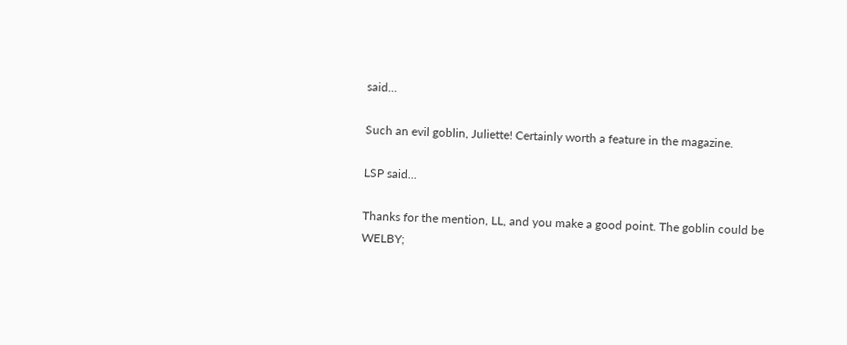said...

Such an evil goblin, Juliette! Certainly worth a feature in the magazine.

LSP said...

Thanks for the mention, LL, and you make a good point. The goblin could be WELBY;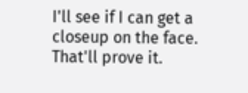I'll see if I can get a closeup on the face. That'll prove it.